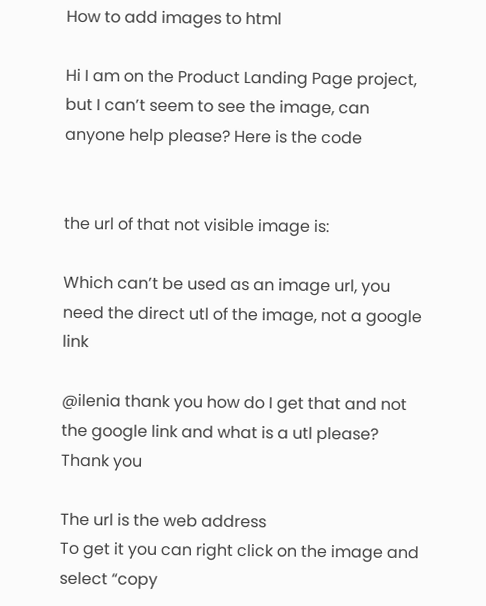How to add images to html

Hi I am on the Product Landing Page project, but I can’t seem to see the image, can anyone help please? Here is the code


the url of that not visible image is:

Which can’t be used as an image url, you need the direct utl of the image, not a google link

@ilenia thank you how do I get that and not the google link and what is a utl please? Thank you

The url is the web address
To get it you can right click on the image and select “copy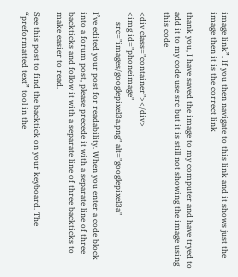image link”. If you then navigate to this link and it shows just the image then it is the correct link

thank you, I have saved the image to my computer and have tryed to add it to my code use src but it is still not showing the image using this code

<div class="container"></div>
<img id="phoneimage"
     src="images/googlepixel3a.png" alt="googlepixel3a"

I’ve edited your post for readability. When you enter a code block into a forum post, please precede it with a separate line of three backticks and follow it with a separate line of three backticks to make easier to read.

See this post to find the backtick on your keyboard. The “preformatted text” tool in the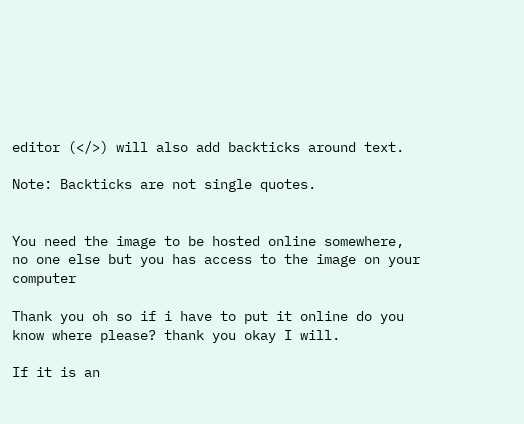editor (</>) will also add backticks around text.

Note: Backticks are not single quotes.


You need the image to be hosted online somewhere, no one else but you has access to the image on your computer

Thank you oh so if i have to put it online do you know where please? thank you okay I will.

If it is an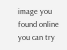image you found online you can try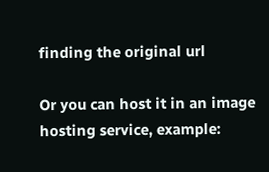finding the original url

Or you can host it in an image hosting service, example: